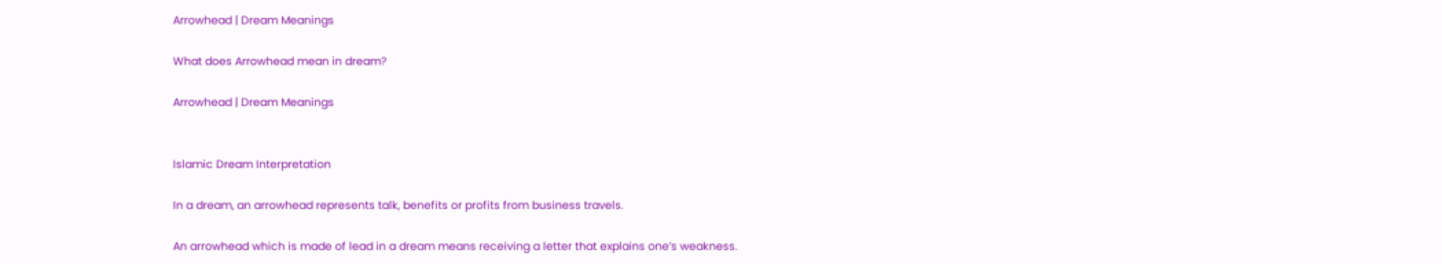Arrowhead | Dream Meanings

What does Arrowhead mean in dream?

Arrowhead | Dream Meanings


Islamic Dream Interpretation

In a dream, an arrowhead represents talk, benefits or profits from business travels.

An arrowhead which is made of lead in a dream means receiving a letter that explains one’s weakness.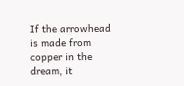If the arrowhead is made from copper in the dream, it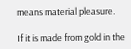means material pleasure.

If it is made from gold in the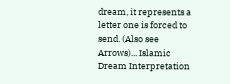dream, it represents a letter one is forced to send. (Also see Arrows)... Islamic Dream Interpretation